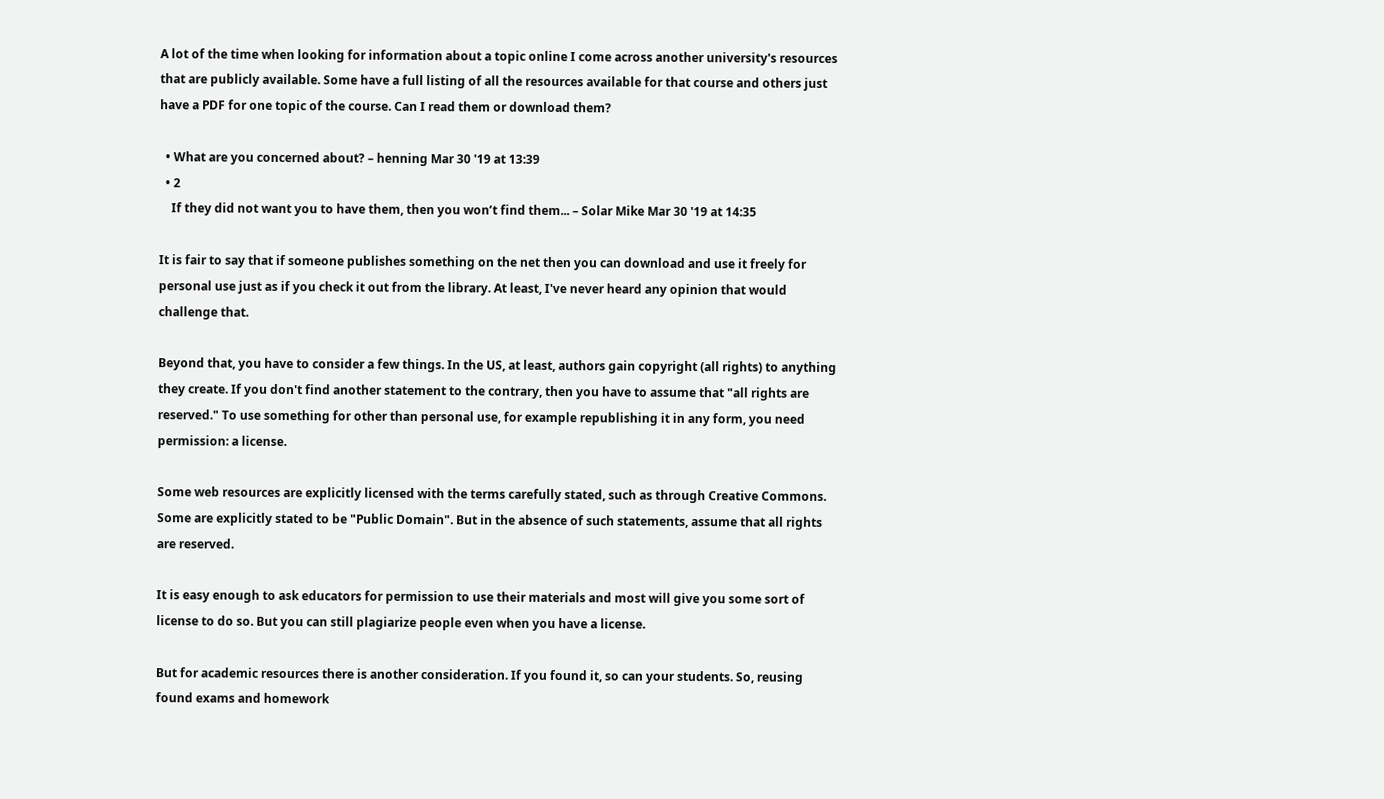A lot of the time when looking for information about a topic online I come across another university's resources that are publicly available. Some have a full listing of all the resources available for that course and others just have a PDF for one topic of the course. Can I read them or download them?

  • What are you concerned about? – henning Mar 30 '19 at 13:39
  • 2
    If they did not want you to have them, then you won’t find them... – Solar Mike Mar 30 '19 at 14:35

It is fair to say that if someone publishes something on the net then you can download and use it freely for personal use just as if you check it out from the library. At least, I've never heard any opinion that would challenge that.

Beyond that, you have to consider a few things. In the US, at least, authors gain copyright (all rights) to anything they create. If you don't find another statement to the contrary, then you have to assume that "all rights are reserved." To use something for other than personal use, for example republishing it in any form, you need permission: a license.

Some web resources are explicitly licensed with the terms carefully stated, such as through Creative Commons. Some are explicitly stated to be "Public Domain". But in the absence of such statements, assume that all rights are reserved.

It is easy enough to ask educators for permission to use their materials and most will give you some sort of license to do so. But you can still plagiarize people even when you have a license.

But for academic resources there is another consideration. If you found it, so can your students. So, reusing found exams and homework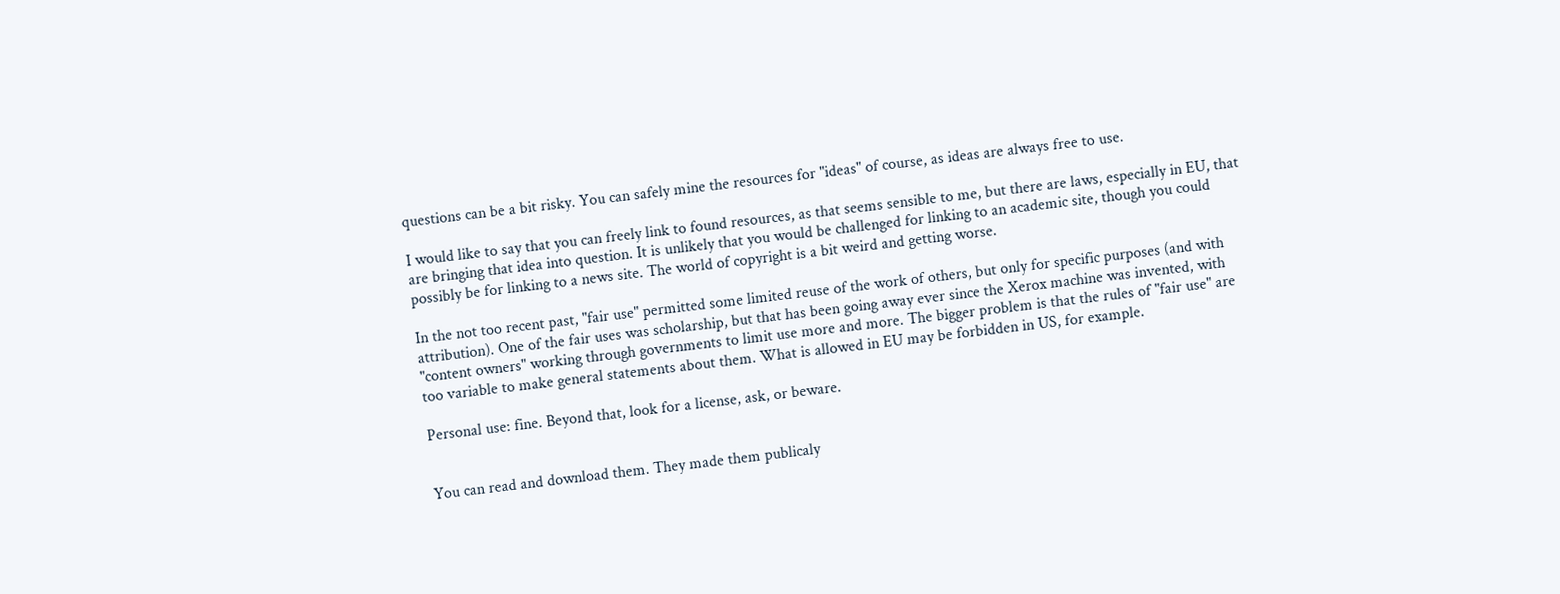questions can be a bit risky. You can safely mine the resources for "ideas" of course, as ideas are always free to use.

I would like to say that you can freely link to found resources, as that seems sensible to me, but there are laws, especially in EU, that are bringing that idea into question. It is unlikely that you would be challenged for linking to an academic site, though you could possibly be for linking to a news site. The world of copyright is a bit weird and getting worse.

In the not too recent past, "fair use" permitted some limited reuse of the work of others, but only for specific purposes (and with attribution). One of the fair uses was scholarship, but that has been going away ever since the Xerox machine was invented, with "content owners" working through governments to limit use more and more. The bigger problem is that the rules of "fair use" are too variable to make general statements about them. What is allowed in EU may be forbidden in US, for example.

Personal use: fine. Beyond that, look for a license, ask, or beware.


You can read and download them. They made them publicaly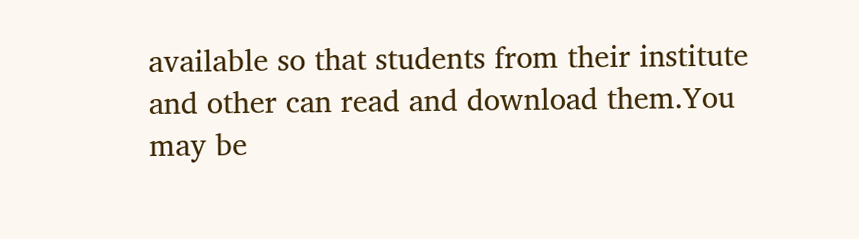available so that students from their institute and other can read and download them.You may be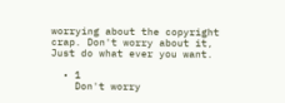worrying about the copyright crap. Don't worry about it, Just do what ever you want.

  • 1
    Don't worry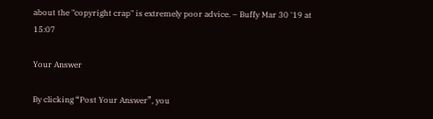about the "copyright crap" is extremely poor advice. – Buffy Mar 30 '19 at 15:07

Your Answer

By clicking “Post Your Answer”, you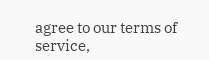agree to our terms of service,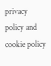privacy policy and cookie policy